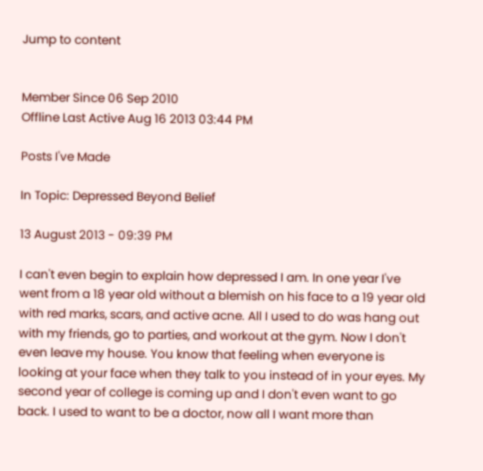Jump to content


Member Since 06 Sep 2010
Offline Last Active Aug 16 2013 03:44 PM

Posts I've Made

In Topic: Depressed Beyond Belief

13 August 2013 - 09:39 PM

I can't even begin to explain how depressed I am. In one year I've went from a 18 year old without a blemish on his face to a 19 year old with red marks, scars, and active acne. All I used to do was hang out with my friends, go to parties, and workout at the gym. Now I don't even leave my house. You know that feeling when everyone is looking at your face when they talk to you instead of in your eyes. My second year of college is coming up and I don't even want to go back. I used to want to be a doctor, now all I want more than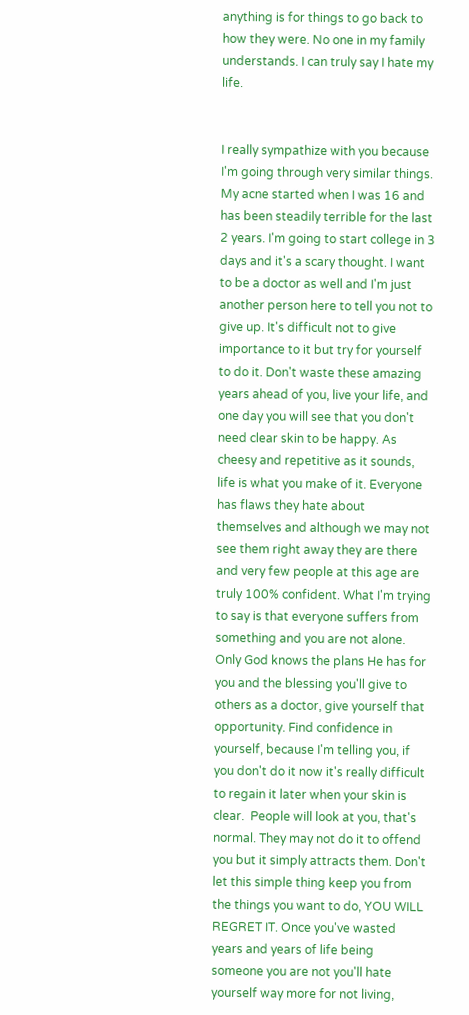anything is for things to go back to how they were. No one in my family understands. I can truly say I hate my life.


I really sympathize with you because I'm going through very similar things. My acne started when I was 16 and has been steadily terrible for the last 2 years. I'm going to start college in 3 days and it's a scary thought. I want to be a doctor as well and I'm just another person here to tell you not to give up. It's difficult not to give importance to it but try for yourself to do it. Don't waste these amazing years ahead of you, live your life, and one day you will see that you don't need clear skin to be happy. As cheesy and repetitive as it sounds, life is what you make of it. Everyone has flaws they hate about themselves and although we may not see them right away they are there and very few people at this age are truly 100% confident. What I'm trying to say is that everyone suffers from something and you are not alone. Only God knows the plans He has for you and the blessing you'll give to others as a doctor, give yourself that opportunity. Find confidence in yourself, because I'm telling you, if you don't do it now it's really difficult to regain it later when your skin is clear.  People will look at you, that's normal. They may not do it to offend you but it simply attracts them. Don't let this simple thing keep you from the things you want to do, YOU WILL REGRET IT. Once you've wasted years and years of life being someone you are not you'll hate yourself way more for not living,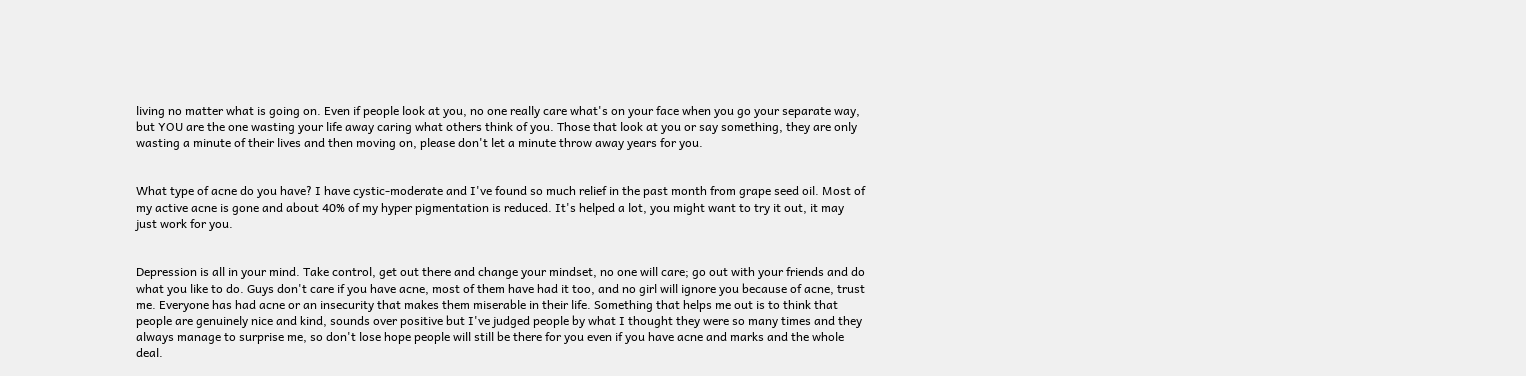living no matter what is going on. Even if people look at you, no one really care what's on your face when you go your separate way, but YOU are the one wasting your life away caring what others think of you. Those that look at you or say something, they are only wasting a minute of their lives and then moving on, please don't let a minute throw away years for you.


What type of acne do you have? I have cystic-moderate and I've found so much relief in the past month from grape seed oil. Most of my active acne is gone and about 40% of my hyper pigmentation is reduced. It's helped a lot, you might want to try it out, it may just work for you.


Depression is all in your mind. Take control, get out there and change your mindset, no one will care; go out with your friends and do what you like to do. Guys don't care if you have acne, most of them have had it too, and no girl will ignore you because of acne, trust me. Everyone has had acne or an insecurity that makes them miserable in their life. Something that helps me out is to think that people are genuinely nice and kind, sounds over positive but I've judged people by what I thought they were so many times and they always manage to surprise me, so don't lose hope people will still be there for you even if you have acne and marks and the whole deal.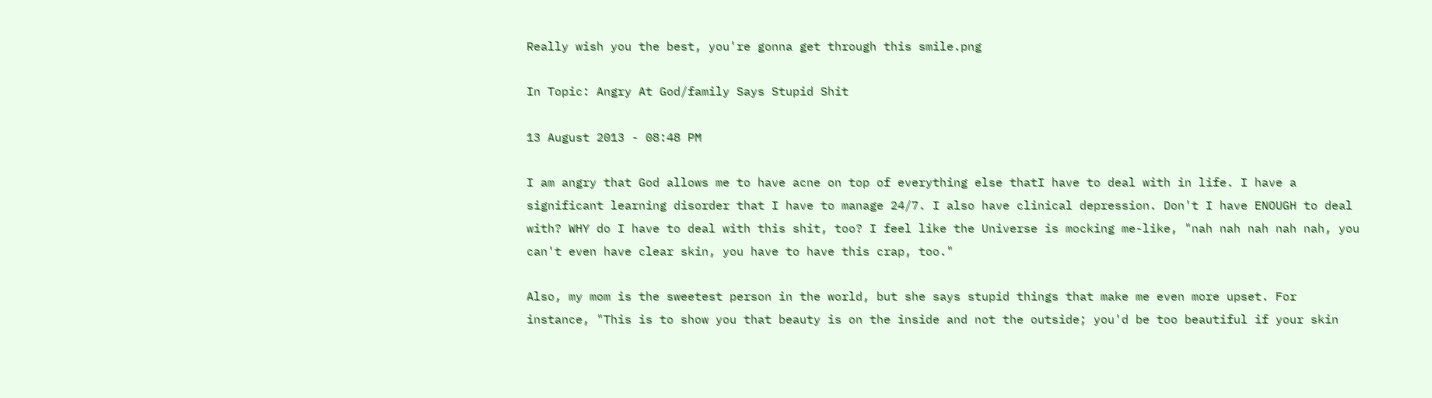Really wish you the best, you're gonna get through this smile.png

In Topic: Angry At God/family Says Stupid Shit

13 August 2013 - 08:48 PM

I am angry that God allows me to have acne on top of everything else thatI have to deal with in life. I have a significant learning disorder that I have to manage 24/7. I also have clinical depression. Don't I have ENOUGH to deal with? WHY do I have to deal with this shit, too? I feel like the Universe is mocking me-like, "nah nah nah nah nah, you can't even have clear skin, you have to have this crap, too."

Also, my mom is the sweetest person in the world, but she says stupid things that make me even more upset. For instance, "This is to show you that beauty is on the inside and not the outside; you'd be too beautiful if your skin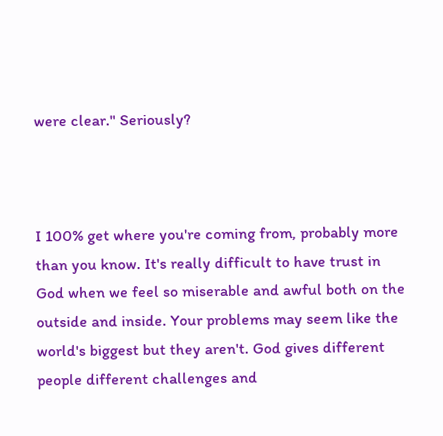were clear." Seriously?



I 100% get where you're coming from, probably more than you know. It's really difficult to have trust in God when we feel so miserable and awful both on the outside and inside. Your problems may seem like the world's biggest but they aren't. God gives different people different challenges and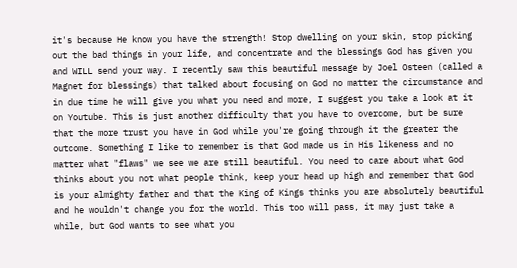it's because He know you have the strength! Stop dwelling on your skin, stop picking out the bad things in your life, and concentrate and the blessings God has given you and WILL send your way. I recently saw this beautiful message by Joel Osteen (called a Magnet for blessings) that talked about focusing on God no matter the circumstance and in due time he will give you what you need and more, I suggest you take a look at it on Youtube. This is just another difficulty that you have to overcome, but be sure that the more trust you have in God while you're going through it the greater the outcome. Something I like to remember is that God made us in His likeness and no matter what "flaws" we see we are still beautiful. You need to care about what God thinks about you not what people think, keep your head up high and remember that God is your almighty father and that the King of Kings thinks you are absolutely beautiful and he wouldn't change you for the world. This too will pass, it may just take a while, but God wants to see what you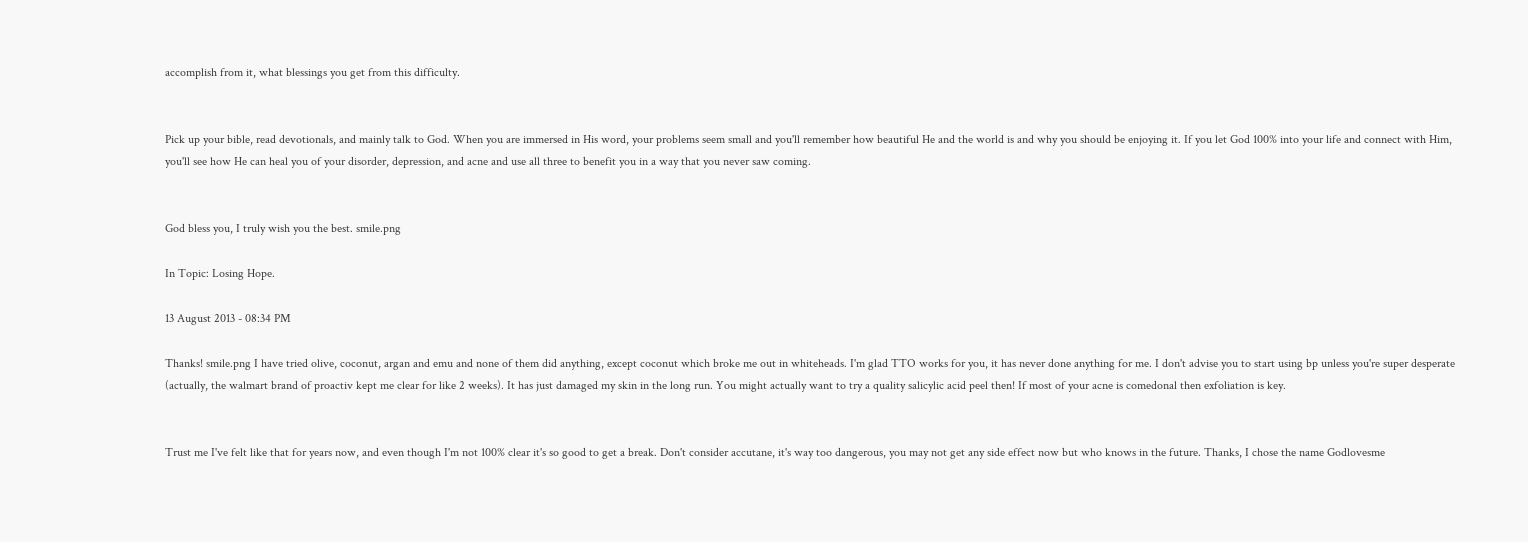accomplish from it, what blessings you get from this difficulty.


Pick up your bible, read devotionals, and mainly talk to God. When you are immersed in His word, your problems seem small and you'll remember how beautiful He and the world is and why you should be enjoying it. If you let God 100% into your life and connect with Him, you'll see how He can heal you of your disorder, depression, and acne and use all three to benefit you in a way that you never saw coming.


God bless you, I truly wish you the best. smile.png

In Topic: Losing Hope.

13 August 2013 - 08:34 PM

Thanks! smile.png I have tried olive, coconut, argan and emu and none of them did anything, except coconut which broke me out in whiteheads. I'm glad TTO works for you, it has never done anything for me. I don't advise you to start using bp unless you're super desperate (actually, the walmart brand of proactiv kept me clear for like 2 weeks). It has just damaged my skin in the long run. You might actually want to try a quality salicylic acid peel then! If most of your acne is comedonal then exfoliation is key.


Trust me I've felt like that for years now, and even though I'm not 100% clear it's so good to get a break. Don't consider accutane, it's way too dangerous, you may not get any side effect now but who knows in the future. Thanks, I chose the name Godlovesme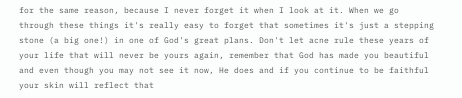for the same reason, because I never forget it when I look at it. When we go through these things it's really easy to forget that sometimes it's just a stepping stone (a big one!) in one of God's great plans. Don't let acne rule these years of your life that will never be yours again, remember that God has made you beautiful and even though you may not see it now, He does and if you continue to be faithful your skin will reflect that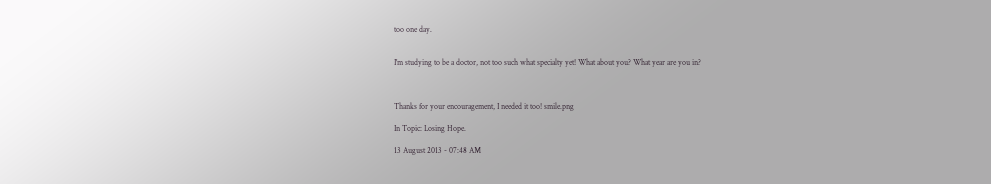too one day.


I'm studying to be a doctor, not too such what specialty yet! What about you? What year are you in?



Thanks for your encouragement, I needed it too! smile.png

In Topic: Losing Hope.

13 August 2013 - 07:48 AM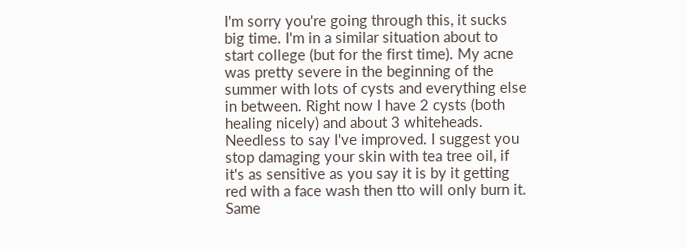I'm sorry you're going through this, it sucks big time. I'm in a similar situation about to start college (but for the first time). My acne was pretty severe in the beginning of the summer with lots of cysts and everything else in between. Right now I have 2 cysts (both healing nicely) and about 3 whiteheads. Needless to say I've improved. I suggest you stop damaging your skin with tea tree oil, if it's as sensitive as you say it is by it getting red with a face wash then tto will only burn it. Same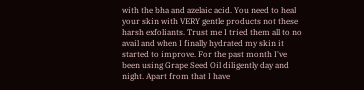with the bha and azelaic acid. You need to heal your skin with VERY gentle products not these harsh exfoliants. Trust me I tried them all to no avail and when I finally hydrated my skin it started to improve. For the past month I've been using Grape Seed Oil diligently day and night. Apart from that I have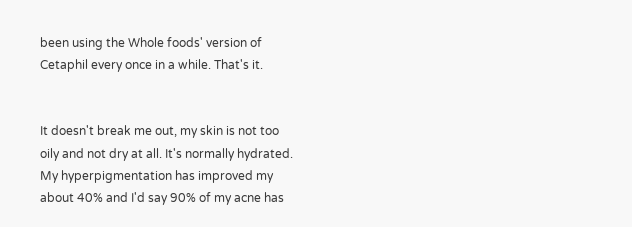been using the Whole foods' version of Cetaphil every once in a while. That's it.


It doesn't break me out, my skin is not too oily and not dry at all. It's normally hydrated. My hyperpigmentation has improved my about 40% and I'd say 90% of my acne has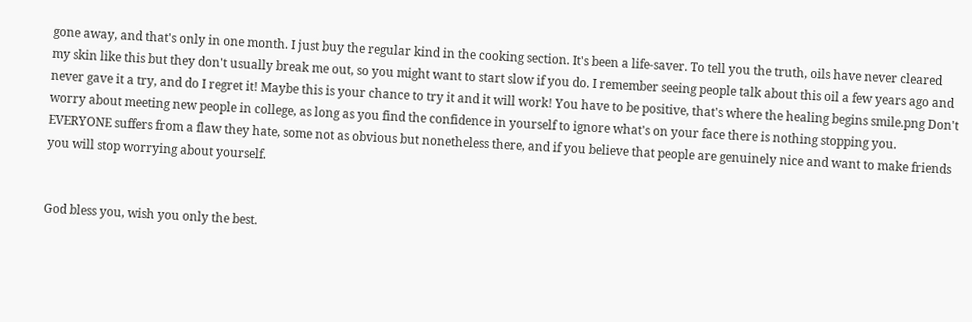gone away, and that's only in one month. I just buy the regular kind in the cooking section. It's been a life-saver. To tell you the truth, oils have never cleared my skin like this but they don't usually break me out, so you might want to start slow if you do. I remember seeing people talk about this oil a few years ago and never gave it a try, and do I regret it! Maybe this is your chance to try it and it will work! You have to be positive, that's where the healing begins smile.png Don't worry about meeting new people in college, as long as you find the confidence in yourself to ignore what's on your face there is nothing stopping you. EVERYONE suffers from a flaw they hate, some not as obvious but nonetheless there, and if you believe that people are genuinely nice and want to make friends you will stop worrying about yourself.


God bless you, wish you only the best.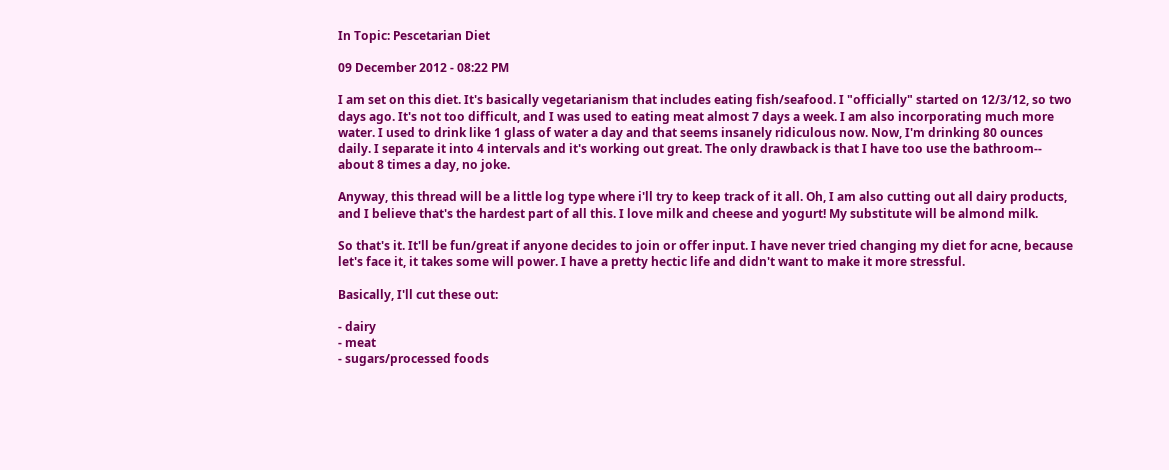In Topic: Pescetarian Diet

09 December 2012 - 08:22 PM

I am set on this diet. It's basically vegetarianism that includes eating fish/seafood. I "officially" started on 12/3/12, so two days ago. It's not too difficult, and I was used to eating meat almost 7 days a week. I am also incorporating much more water. I used to drink like 1 glass of water a day and that seems insanely ridiculous now. Now, I'm drinking 80 ounces daily. I separate it into 4 intervals and it's working out great. The only drawback is that I have too use the bathroom-- about 8 times a day, no joke.

Anyway, this thread will be a little log type where i'll try to keep track of it all. Oh, I am also cutting out all dairy products, and I believe that's the hardest part of all this. I love milk and cheese and yogurt! My substitute will be almond milk.

So that's it. It'll be fun/great if anyone decides to join or offer input. I have never tried changing my diet for acne, because let's face it, it takes some will power. I have a pretty hectic life and didn't want to make it more stressful.

Basically, I'll cut these out:

- dairy
- meat
- sugars/processed foods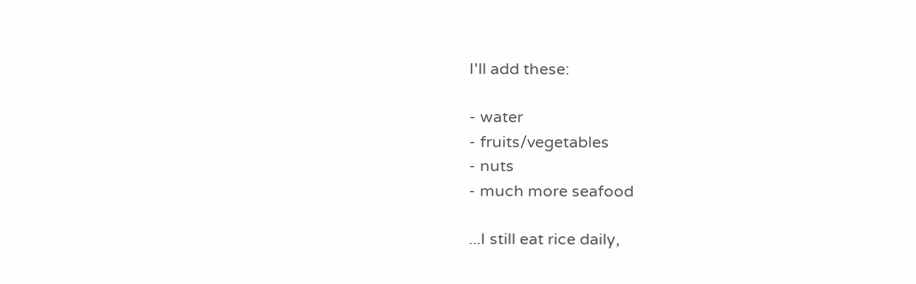I'll add these:

- water
- fruits/vegetables
- nuts
- much more seafood

...I still eat rice daily,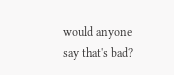would anyone say that's bad?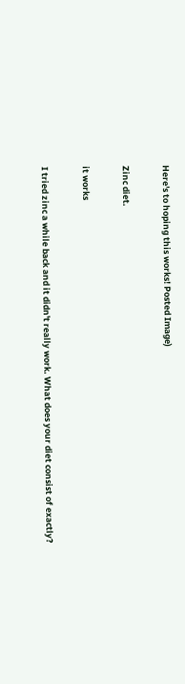Here's to hoping this works! Posted Image)

Zinc diet.

it works

I tried zinc a while back and it didn't really work. What does your diet consist of exactly?